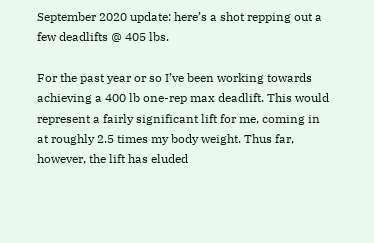September 2020 update: here’s a shot repping out a few deadlifts @ 405 lbs.

For the past year or so I’ve been working towards achieving a 400 lb one-rep max deadlift. This would represent a fairly significant lift for me, coming in at roughly 2.5 times my body weight. Thus far, however, the lift has eluded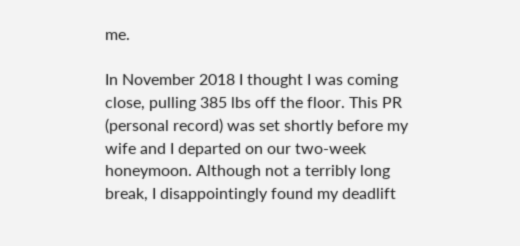me.

In November 2018 I thought I was coming close, pulling 385 lbs off the floor. This PR (personal record) was set shortly before my wife and I departed on our two-week honeymoon. Although not a terribly long break, I disappointingly found my deadlift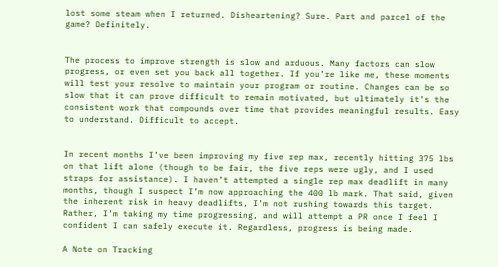lost some steam when I returned. Disheartening? Sure. Part and parcel of the game? Definitely.


The process to improve strength is slow and arduous. Many factors can slow progress, or even set you back all together. If you’re like me, these moments will test your resolve to maintain your program or routine. Changes can be so slow that it can prove difficult to remain motivated, but ultimately it’s the consistent work that compounds over time that provides meaningful results. Easy to understand. Difficult to accept.


In recent months I’ve been improving my five rep max, recently hitting 375 lbs on that lift alone (though to be fair, the five reps were ugly, and I used straps for assistance). I haven’t attempted a single rep max deadlift in many months, though I suspect I’m now approaching the 400 lb mark. That said, given the inherent risk in heavy deadlifts, I’m not rushing towards this target. Rather, I’m taking my time progressing, and will attempt a PR once I feel I confident I can safely execute it. Regardless, progress is being made.

A Note on Tracking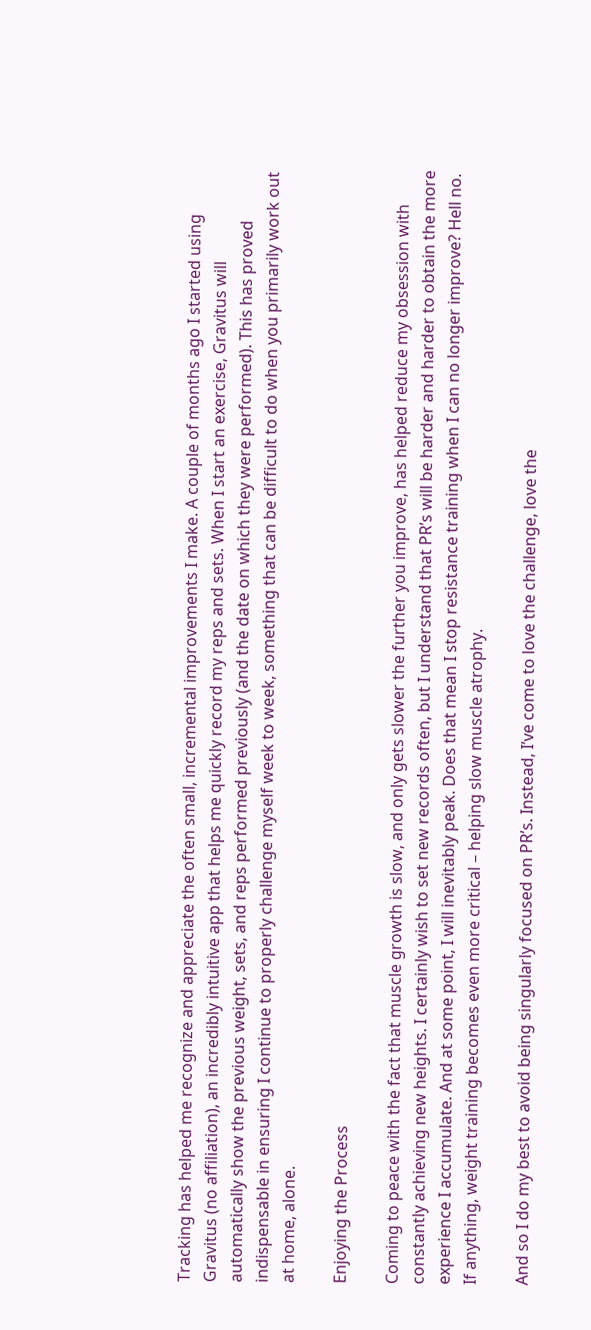Tracking has helped me recognize and appreciate the often small, incremental improvements I make. A couple of months ago I started using Gravitus (no affiliation), an incredibly intuitive app that helps me quickly record my reps and sets. When I start an exercise, Gravitus will automatically show the previous weight, sets, and reps performed previously (and the date on which they were performed). This has proved indispensable in ensuring I continue to properly challenge myself week to week, something that can be difficult to do when you primarily work out at home, alone.

Enjoying the Process

Coming to peace with the fact that muscle growth is slow, and only gets slower the further you improve, has helped reduce my obsession with constantly achieving new heights. I certainly wish to set new records often, but I understand that PR’s will be harder and harder to obtain the more experience I accumulate. And at some point, I will inevitably peak. Does that mean I stop resistance training when I can no longer improve? Hell no. If anything, weight training becomes even more critical – helping slow muscle atrophy.

And so I do my best to avoid being singularly focused on PR’s. Instead, I’ve come to love the challenge, love the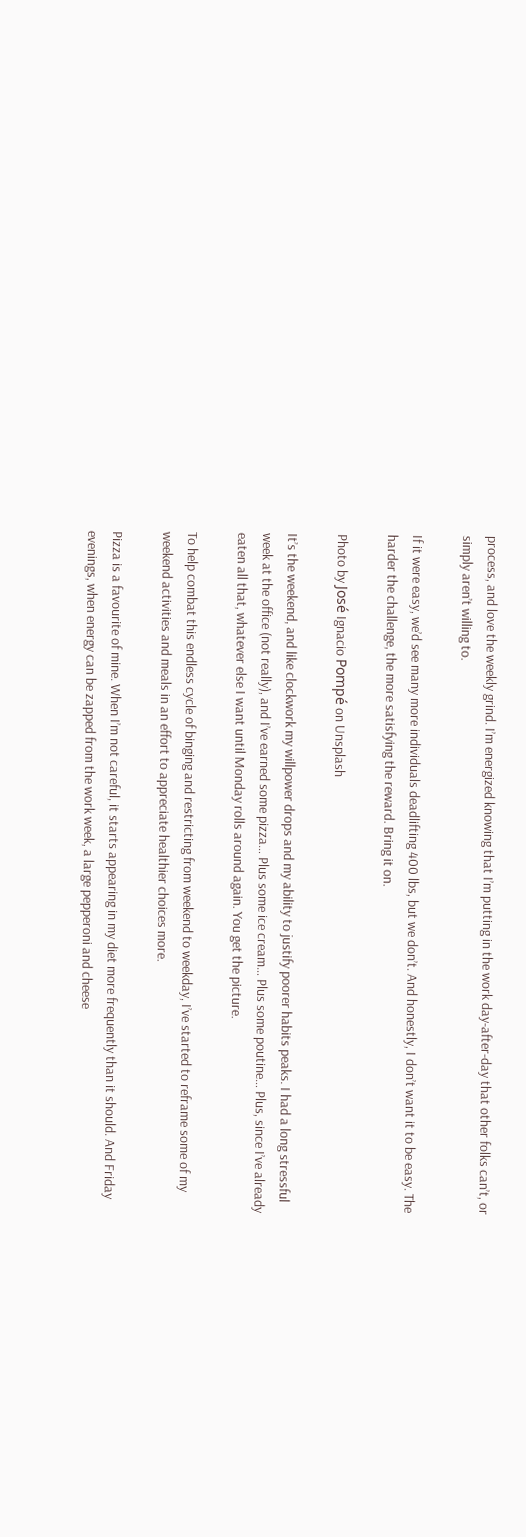process, and love the weekly grind. I’m energized knowing that I’m putting in the work day-after-day that other folks can’t, or simply aren’t willing to.

If it were easy, we’d see many more individuals deadlifting 400 lbs, but we don’t. And honestly, I don’t want it to be easy. The harder the challenge, the more satisfying the reward. Bring it on.

Photo by José Ignacio Pompé on Unsplash

It’s the weekend, and like clockwork my willpower drops and my ability to justify poorer habits peaks. I had a long stressful week at the office (not really), and I’ve earned some pizza… Plus some ice cream… Plus some poutine… Plus, since I’ve already eaten all that, whatever else I want until Monday rolls around again. You get the picture.

To help combat this endless cycle of binging and restricting from weekend to weekday, I’ve started to reframe some of my weekend activities and meals in an effort to appreciate healthier choices more.

Pizza is a favourite of mine. When I’m not careful, it starts appearing in my diet more frequently than it should. And Friday evenings, when energy can be zapped from the work week, a large pepperoni and cheese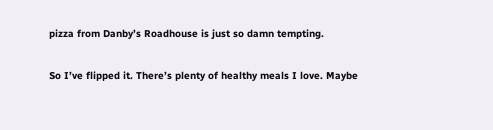pizza from Danby’s Roadhouse is just so damn tempting.

So I’ve flipped it. There’s plenty of healthy meals I love. Maybe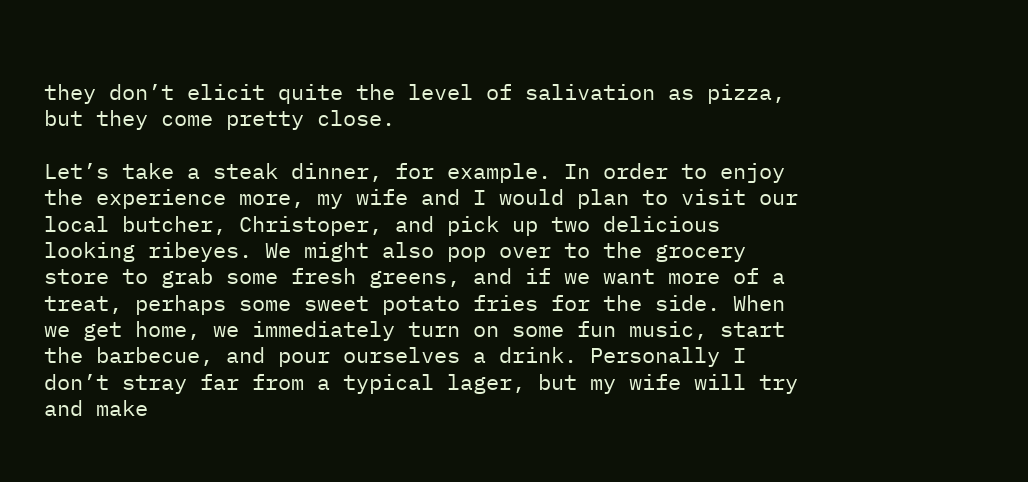they don’t elicit quite the level of salivation as pizza, but they come pretty close.

Let’s take a steak dinner, for example. In order to enjoy the experience more, my wife and I would plan to visit our local butcher, Christoper, and pick up two delicious looking ribeyes. We might also pop over to the grocery store to grab some fresh greens, and if we want more of a treat, perhaps some sweet potato fries for the side. When we get home, we immediately turn on some fun music, start the barbecue, and pour ourselves a drink. Personally I don’t stray far from a typical lager, but my wife will try and make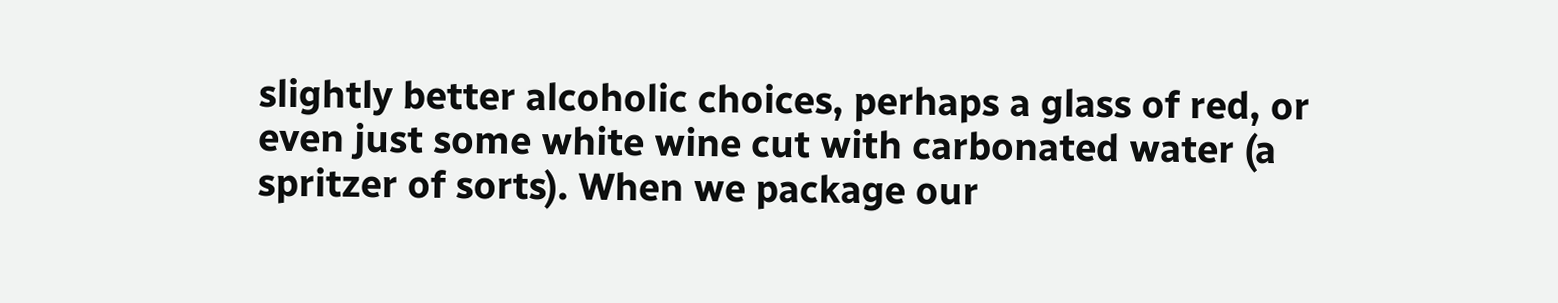slightly better alcoholic choices, perhaps a glass of red, or even just some white wine cut with carbonated water (a spritzer of sorts). When we package our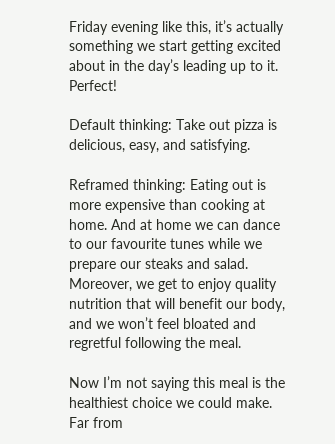Friday evening like this, it’s actually something we start getting excited about in the day’s leading up to it. Perfect!

Default thinking: Take out pizza is delicious, easy, and satisfying.

Reframed thinking: Eating out is more expensive than cooking at home. And at home we can dance to our favourite tunes while we prepare our steaks and salad. Moreover, we get to enjoy quality nutrition that will benefit our body, and we won’t feel bloated and regretful following the meal.

Now I’m not saying this meal is the healthiest choice we could make. Far from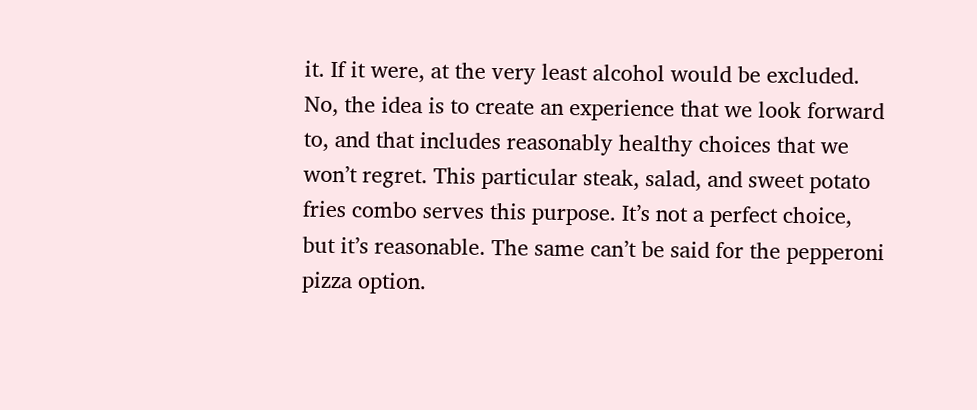it. If it were, at the very least alcohol would be excluded. No, the idea is to create an experience that we look forward to, and that includes reasonably healthy choices that we won’t regret. This particular steak, salad, and sweet potato fries combo serves this purpose. It’s not a perfect choice, but it’s reasonable. The same can’t be said for the pepperoni pizza option.